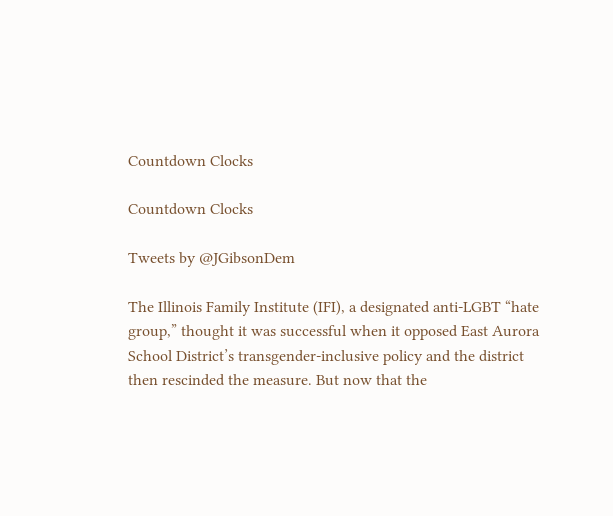Countdown Clocks

Countdown Clocks

Tweets by @JGibsonDem

The Illinois Family Institute (IFI), a designated anti-LGBT “hate group,” thought it was successful when it opposed East Aurora School District’s transgender-inclusive policy and the district then rescinded the measure. But now that the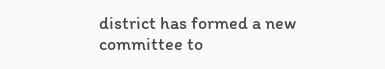district has formed a new committee to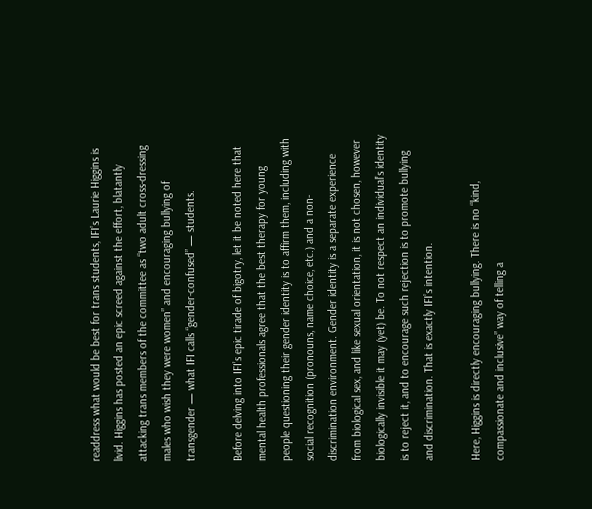readdress what would be best for trans students, IFI’s Laurie Higgins is livid. Higgins has posted an epic screed against the effort, blatantly attacking trans members of the committee as “two adult cross-dressing males who wish they were women” and encouraging bullying of transgender — what IFI calls “gender-confused” — students.

Before delving into IFI’s epic tirade of bigotry, let it be noted here that mental health professionals agree that the best therapy for young people questioning their gender identity is to affirm them, including with social recognition (pronouns, name choice, etc.) and a non-discrimination environment. Gender identity is a separate experience from biological sex, and like sexual orientation, it is not chosen, however biologically invisible it may (yet) be. To not respect an individual’s identity is to reject it, and to encourage such rejection is to promote bullying and discrimination. That is exactly IFI’s intention.

Here, Higgins is directly encouraging bullying. There is no “kind, compassionate and inclusive” way of telling a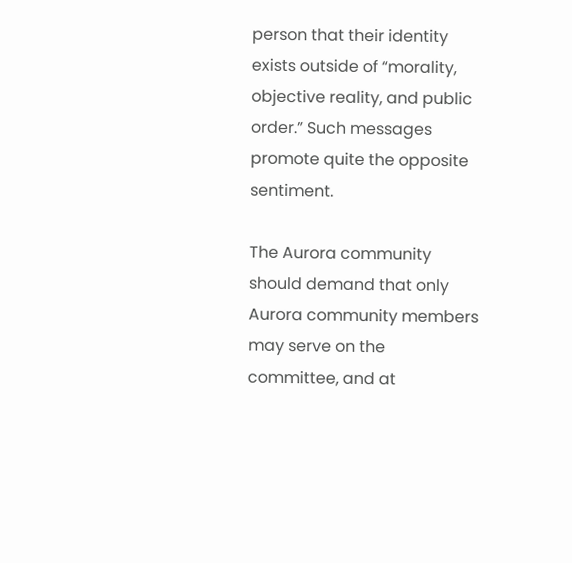person that their identity exists outside of “morality, objective reality, and public order.” Such messages promote quite the opposite sentiment.

The Aurora community should demand that only Aurora community members may serve on the committee, and at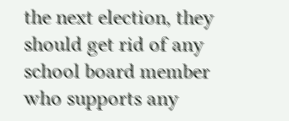the next election, they should get rid of any school board member who supports any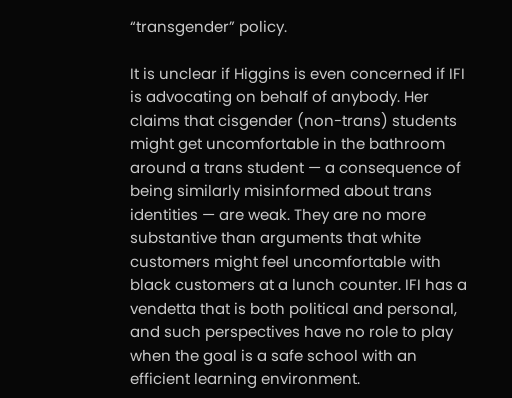“transgender” policy.

It is unclear if Higgins is even concerned if IFI is advocating on behalf of anybody. Her claims that cisgender (non-trans) students might get uncomfortable in the bathroom around a trans student — a consequence of being similarly misinformed about trans identities — are weak. They are no more substantive than arguments that white customers might feel uncomfortable with black customers at a lunch counter. IFI has a vendetta that is both political and personal, and such perspectives have no role to play when the goal is a safe school with an efficient learning environment.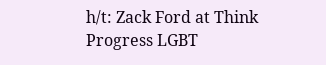h/t: Zack Ford at Think Progress LGBT